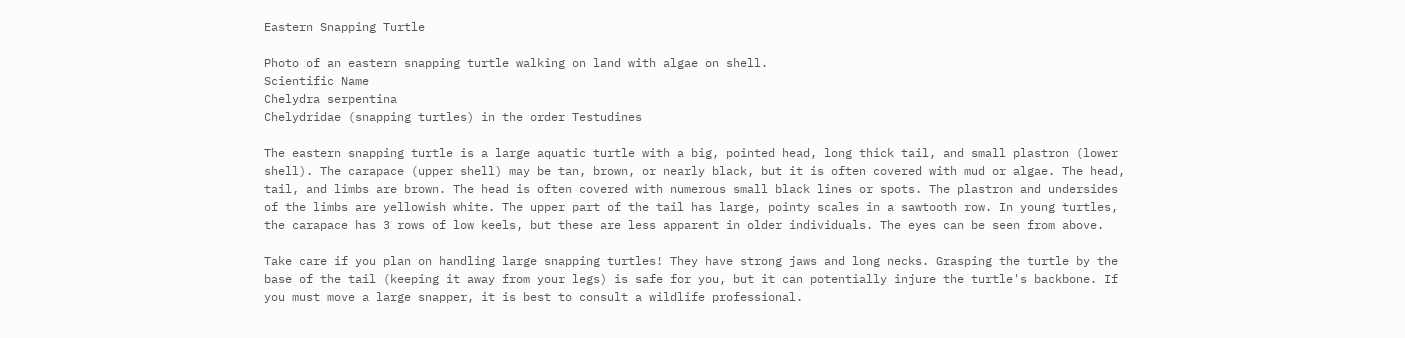Eastern Snapping Turtle

Photo of an eastern snapping turtle walking on land with algae on shell.
Scientific Name
Chelydra serpentina
Chelydridae (snapping turtles) in the order Testudines

The eastern snapping turtle is a large aquatic turtle with a big, pointed head, long thick tail, and small plastron (lower shell). The carapace (upper shell) may be tan, brown, or nearly black, but it is often covered with mud or algae. The head, tail, and limbs are brown. The head is often covered with numerous small black lines or spots. The plastron and undersides of the limbs are yellowish white. The upper part of the tail has large, pointy scales in a sawtooth row. In young turtles, the carapace has 3 rows of low keels, but these are less apparent in older individuals. The eyes can be seen from above.

Take care if you plan on handling large snapping turtles! They have strong jaws and long necks. Grasping the turtle by the base of the tail (keeping it away from your legs) is safe for you, but it can potentially injure the turtle's backbone. If you must move a large snapper, it is best to consult a wildlife professional.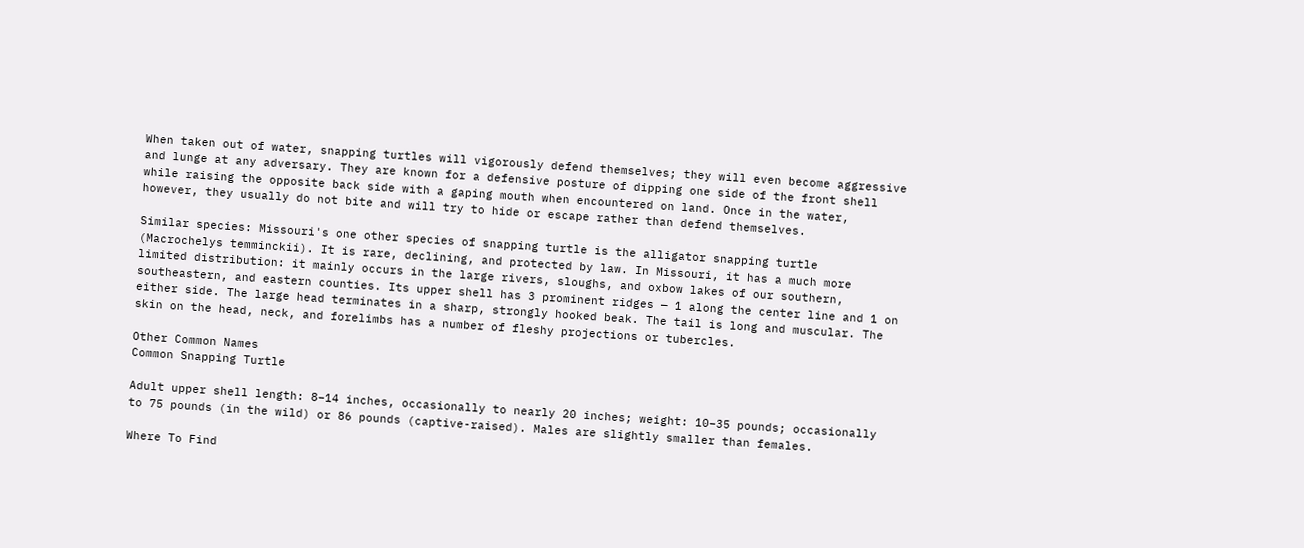When taken out of water, snapping turtles will vigorously defend themselves; they will even become aggressive and lunge at any adversary. They are known for a defensive posture of dipping one side of the front shell while raising the opposite back side with a gaping mouth when encountered on land. Once in the water, however, they usually do not bite and will try to hide or escape rather than defend themselves.

Similar species: Missouri's one other species of snapping turtle is the alligator snapping turtle (Macrochelys temminckii). It is rare, declining, and protected by law. In Missouri, it has a much more limited distribution: it mainly occurs in the large rivers, sloughs, and oxbow lakes of our southern, southeastern, and eastern counties. Its upper shell has 3 prominent ridges — 1 along the center line and 1 on either side. The large head terminates in a sharp, strongly hooked beak. The tail is long and muscular. The skin on the head, neck, and forelimbs has a number of fleshy projections or tubercles.

Other Common Names
Common Snapping Turtle

Adult upper shell length: 8–14 inches, occasionally to nearly 20 inches; weight: 10–35 pounds; occasionally to 75 pounds (in the wild) or 86 pounds (captive-raised). Males are slightly smaller than females.

Where To Find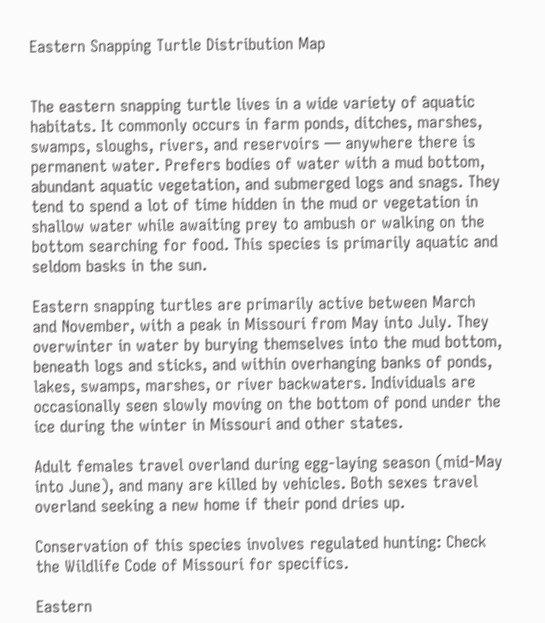Eastern Snapping Turtle Distribution Map


The eastern snapping turtle lives in a wide variety of aquatic habitats. It commonly occurs in farm ponds, ditches, marshes, swamps, sloughs, rivers, and reservoirs — anywhere there is permanent water. Prefers bodies of water with a mud bottom, abundant aquatic vegetation, and submerged logs and snags. They tend to spend a lot of time hidden in the mud or vegetation in shallow water while awaiting prey to ambush or walking on the bottom searching for food. This species is primarily aquatic and seldom basks in the sun.

Eastern snapping turtles are primarily active between March and November, with a peak in Missouri from May into July. They overwinter in water by burying themselves into the mud bottom, beneath logs and sticks, and within overhanging banks of ponds, lakes, swamps, marshes, or river backwaters. Individuals are occasionally seen slowly moving on the bottom of pond under the ice during the winter in Missouri and other states.

Adult females travel overland during egg-laying season (mid-May into June), and many are killed by vehicles. Both sexes travel overland seeking a new home if their pond dries up.

Conservation of this species involves regulated hunting: Check the Wildlife Code of Missouri for specifics.

Eastern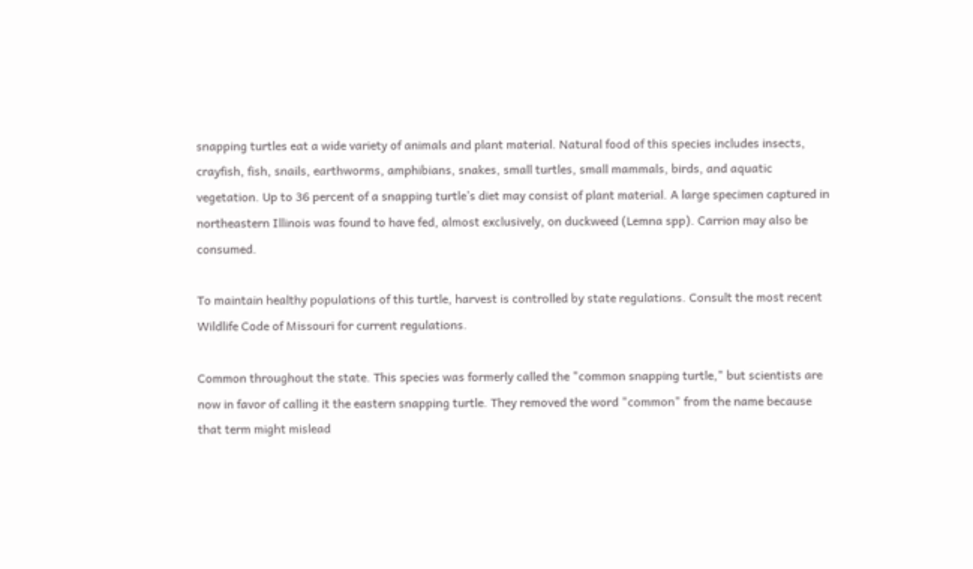snapping turtles eat a wide variety of animals and plant material. Natural food of this species includes insects, crayfish, fish, snails, earthworms, amphibians, snakes, small turtles, small mammals, birds, and aquatic vegetation. Up to 36 percent of a snapping turtle’s diet may consist of plant material. A large specimen captured in northeastern Illinois was found to have fed, almost exclusively, on duckweed (Lemna spp). Carrion may also be consumed.

To maintain healthy populations of this turtle, harvest is controlled by state regulations. Consult the most recent Wildlife Code of Missouri for current regulations.

Common throughout the state. This species was formerly called the "common snapping turtle," but scientists are now in favor of calling it the eastern snapping turtle. They removed the word "common" from the name because that term might mislead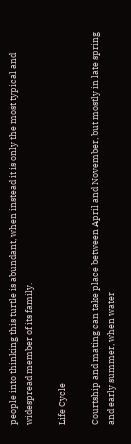people into thinking this turtle is abundant, when instead it is only the most typical and widespread member of its family.

Life Cycle

Courtship and mating can take place between April and November, but mostly in late spring and early summer, when water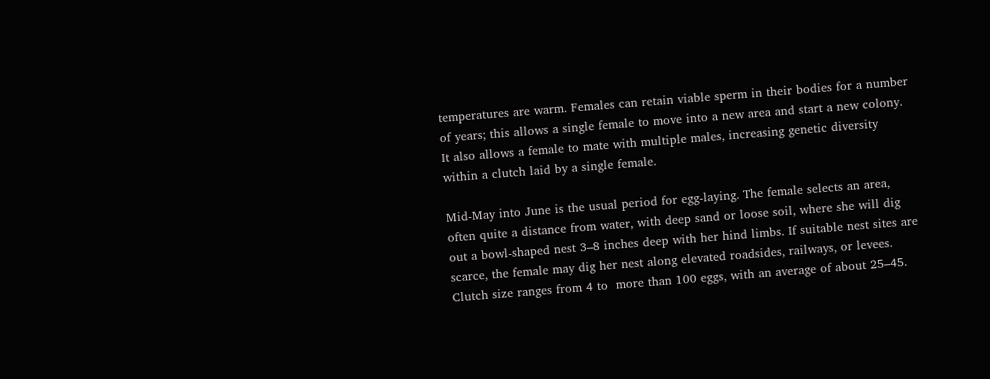temperatures are warm. Females can retain viable sperm in their bodies for a number of years; this allows a single female to move into a new area and start a new colony. It also allows a female to mate with multiple males, increasing genetic diversity within a clutch laid by a single female.

Mid-May into June is the usual period for egg-laying. The female selects an area, often quite a distance from water, with deep sand or loose soil, where she will dig out a bowl-shaped nest 3–8 inches deep with her hind limbs. If suitable nest sites are scarce, the female may dig her nest along elevated roadsides, railways, or levees. Clutch size ranges from 4 to  more than 100 eggs, with an average of about 25–45.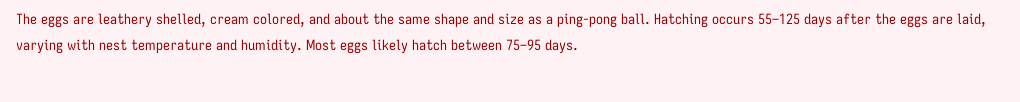The eggs are leathery shelled, cream colored, and about the same shape and size as a ping-pong ball. Hatching occurs 55–125 days after the eggs are laid, varying with nest temperature and humidity. Most eggs likely hatch between 75–95 days.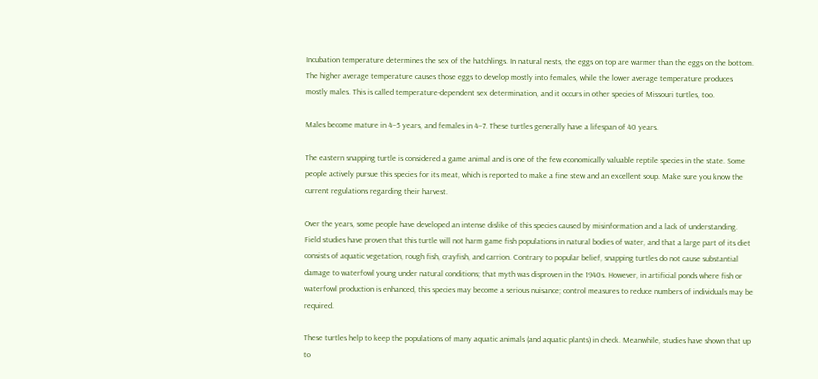Incubation temperature determines the sex of the hatchlings. In natural nests, the eggs on top are warmer than the eggs on the bottom. The higher average temperature causes those eggs to develop mostly into females, while the lower average temperature produces mostly males. This is called temperature-dependent sex determination, and it occurs in other species of Missouri turtles, too.

Males become mature in 4–5 years, and females in 4–7. These turtles generally have a lifespan of 40 years.

The eastern snapping turtle is considered a game animal and is one of the few economically valuable reptile species in the state. Some people actively pursue this species for its meat, which is reported to make a fine stew and an excellent soup. Make sure you know the current regulations regarding their harvest.

Over the years, some people have developed an intense dislike of this species caused by misinformation and a lack of understanding. Field studies have proven that this turtle will not harm game fish populations in natural bodies of water, and that a large part of its diet consists of aquatic vegetation, rough fish, crayfish, and carrion. Contrary to popular belief, snapping turtles do not cause substantial damage to waterfowl young under natural conditions; that myth was disproven in the 1940s. However, in artificial ponds where fish or waterfowl production is enhanced, this species may become a serious nuisance; control measures to reduce numbers of individuals may be required.

These turtles help to keep the populations of many aquatic animals (and aquatic plants) in check. Meanwhile, studies have shown that up to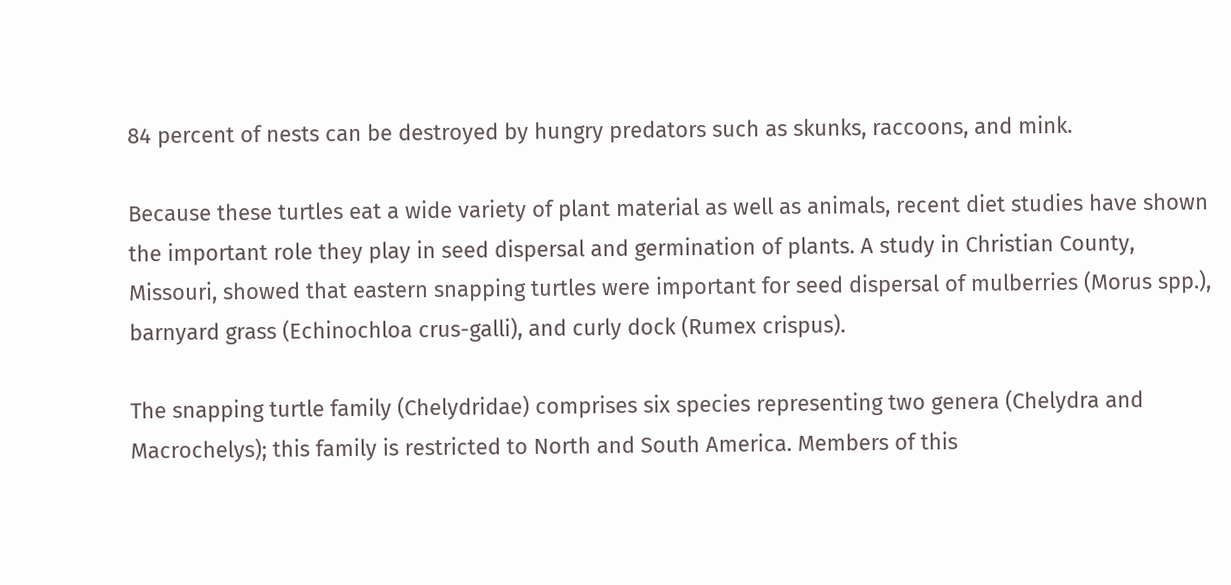84 percent of nests can be destroyed by hungry predators such as skunks, raccoons, and mink.

Because these turtles eat a wide variety of plant material as well as animals, recent diet studies have shown the important role they play in seed dispersal and germination of plants. A study in Christian County, Missouri, showed that eastern snapping turtles were important for seed dispersal of mulberries (Morus spp.), barnyard grass (Echinochloa crus-galli), and curly dock (Rumex crispus).

The snapping turtle family (Chelydridae) comprises six species representing two genera (Chelydra and Macrochelys); this family is restricted to North and South America. Members of this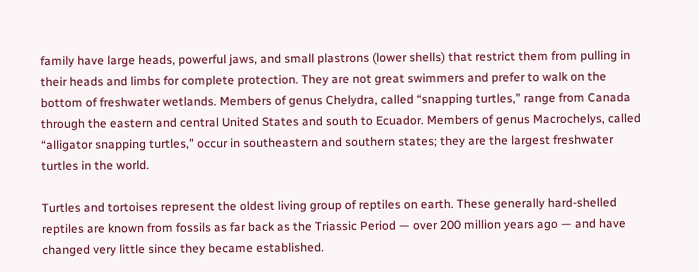family have large heads, powerful jaws, and small plastrons (lower shells) that restrict them from pulling in their heads and limbs for complete protection. They are not great swimmers and prefer to walk on the bottom of freshwater wetlands. Members of genus Chelydra, called “snapping turtles,” range from Canada through the eastern and central United States and south to Ecuador. Members of genus Macrochelys, called “alligator snapping turtles,” occur in southeastern and southern states; they are the largest freshwater turtles in the world.

Turtles and tortoises represent the oldest living group of reptiles on earth. These generally hard-shelled reptiles are known from fossils as far back as the Triassic Period — over 200 million years ago — and have changed very little since they became established.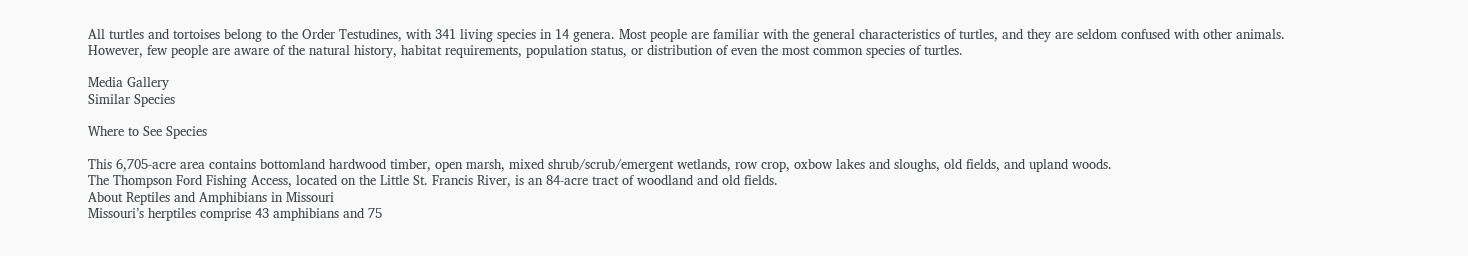All turtles and tortoises belong to the Order Testudines, with 341 living species in 14 genera. Most people are familiar with the general characteristics of turtles, and they are seldom confused with other animals. However, few people are aware of the natural history, habitat requirements, population status, or distribution of even the most common species of turtles.

Media Gallery
Similar Species

Where to See Species

This 6,705-acre area contains bottomland hardwood timber, open marsh, mixed shrub/scrub/emergent wetlands, row crop, oxbow lakes and sloughs, old fields, and upland woods.
The Thompson Ford Fishing Access, located on the Little St. Francis River, is an 84-acre tract of woodland and old fields.
About Reptiles and Amphibians in Missouri
Missouri’s herptiles comprise 43 amphibians and 75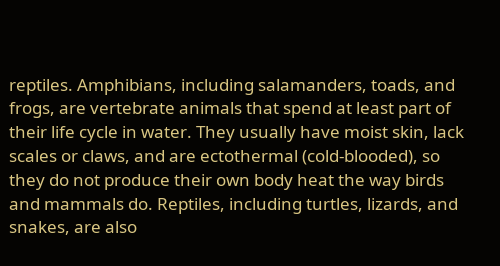reptiles. Amphibians, including salamanders, toads, and frogs, are vertebrate animals that spend at least part of their life cycle in water. They usually have moist skin, lack scales or claws, and are ectothermal (cold-blooded), so they do not produce their own body heat the way birds and mammals do. Reptiles, including turtles, lizards, and snakes, are also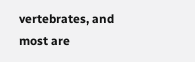vertebrates, and most are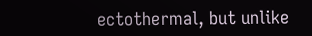ectothermal, but unlike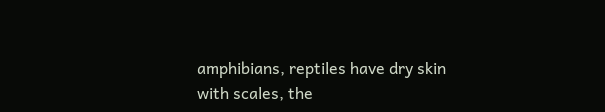amphibians, reptiles have dry skin with scales, the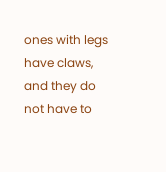ones with legs have claws, and they do not have to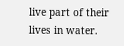live part of their lives in water.